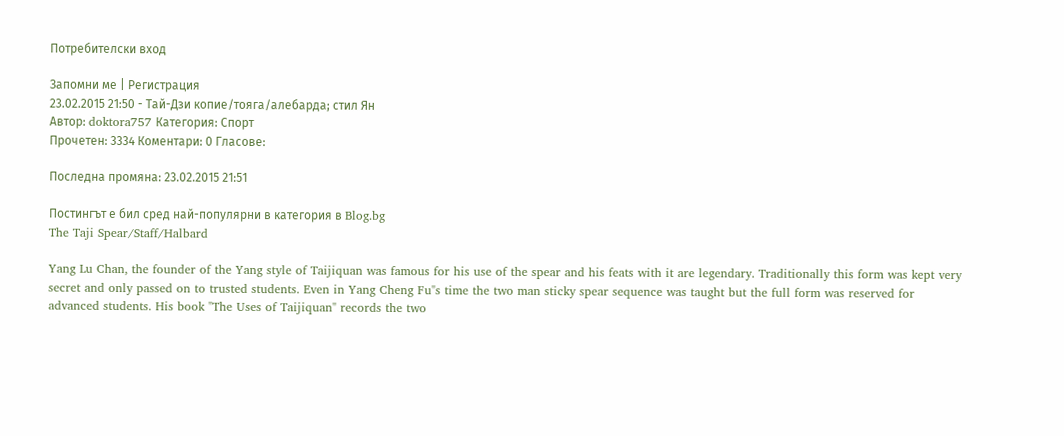Потребителски вход

Запомни ме | Регистрация
23.02.2015 21:50 - Тай-Дзи копие/тояга/алебарда; стил Ян
Автор: doktora757 Категория: Спорт
Прочетен: 3334 Коментари: 0 Гласове:

Последна промяна: 23.02.2015 21:51

Постингът е бил сред най-популярни в категория в Blog.bg
The Taji Spear/Staff/Halbard

Yang Lu Chan, the founder of the Yang style of Taijiquan was famous for his use of the spear and his feats with it are legendary. Traditionally this form was kept very secret and only passed on to trusted students. Even in Yang Cheng Fu"s time the two man sticky spear sequence was taught but the full form was reserved for advanced students. His book "The Uses of Taijiquan" records the two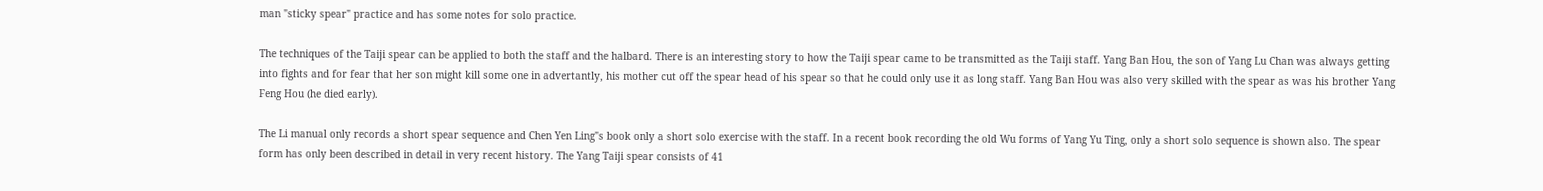man "sticky spear" practice and has some notes for solo practice.

The techniques of the Taiji spear can be applied to both the staff and the halbard. There is an interesting story to how the Taiji spear came to be transmitted as the Taiji staff. Yang Ban Hou, the son of Yang Lu Chan was always getting into fights and for fear that her son might kill some one in advertantly, his mother cut off the spear head of his spear so that he could only use it as long staff. Yang Ban Hou was also very skilled with the spear as was his brother Yang Feng Hou (he died early).

The Li manual only records a short spear sequence and Chen Yen Ling"s book only a short solo exercise with the staff. In a recent book recording the old Wu forms of Yang Yu Ting, only a short solo sequence is shown also. The spear form has only been described in detail in very recent history. The Yang Taiji spear consists of 41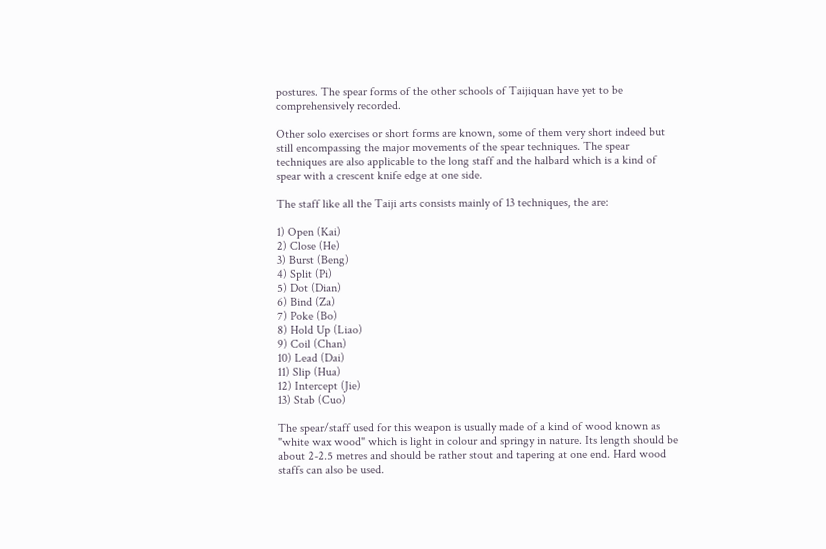postures. The spear forms of the other schools of Taijiquan have yet to be comprehensively recorded.

Other solo exercises or short forms are known, some of them very short indeed but still encompassing the major movements of the spear techniques. The spear techniques are also applicable to the long staff and the halbard which is a kind of spear with a crescent knife edge at one side.

The staff like all the Taiji arts consists mainly of 13 techniques, the are:

1) Open (Kai)
2) Close (He)
3) Burst (Beng)
4) Split (Pi)
5) Dot (Dian)
6) Bind (Za)
7) Poke (Bo)
8) Hold Up (Liao)
9) Coil (Chan)
10) Lead (Dai)
11) Slip (Hua)
12) Intercept (Jie)
13) Stab (Cuo)

The spear/staff used for this weapon is usually made of a kind of wood known as "white wax wood" which is light in colour and springy in nature. Its length should be about 2-2.5 metres and should be rather stout and tapering at one end. Hard wood staffs can also be used.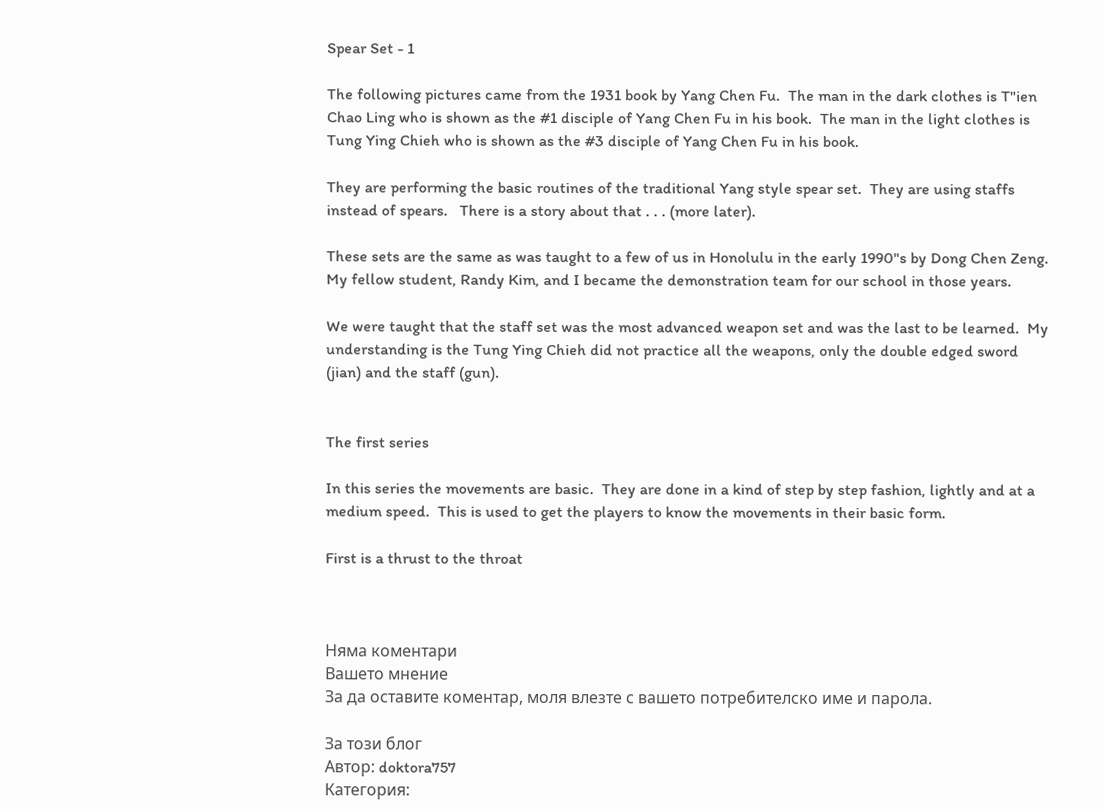Spear Set - 1

The following pictures came from the 1931 book by Yang Chen Fu.  The man in the dark clothes is T"ien Chao Ling who is shown as the #1 disciple of Yang Chen Fu in his book.  The man in the light clothes is Tung Ying Chieh who is shown as the #3 disciple of Yang Chen Fu in his book.

They are performing the basic routines of the traditional Yang style spear set.  They are using staffs instead of spears.   There is a story about that . . . (more later).

These sets are the same as was taught to a few of us in Honolulu in the early 1990"s by Dong Chen Zeng.  My fellow student, Randy Kim, and I became the demonstration team for our school in those years.

We were taught that the staff set was the most advanced weapon set and was the last to be learned.  My understanding is the Tung Ying Chieh did not practice all the weapons, only the double edged sword (jian) and the staff (gun).


The first series

In this series the movements are basic.  They are done in a kind of step by step fashion, lightly and at a medium speed.  This is used to get the players to know the movements in their basic form.

First is a thrust to the throat



Няма коментари
Вашето мнение
За да оставите коментар, моля влезте с вашето потребителско име и парола.

За този блог
Автор: doktora757
Категория: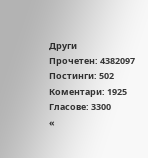Други
Прочетен: 4382097
Постинги: 502
Коментари: 1925
Гласове: 3300
«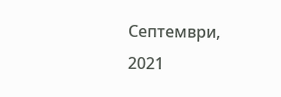Септември, 2021